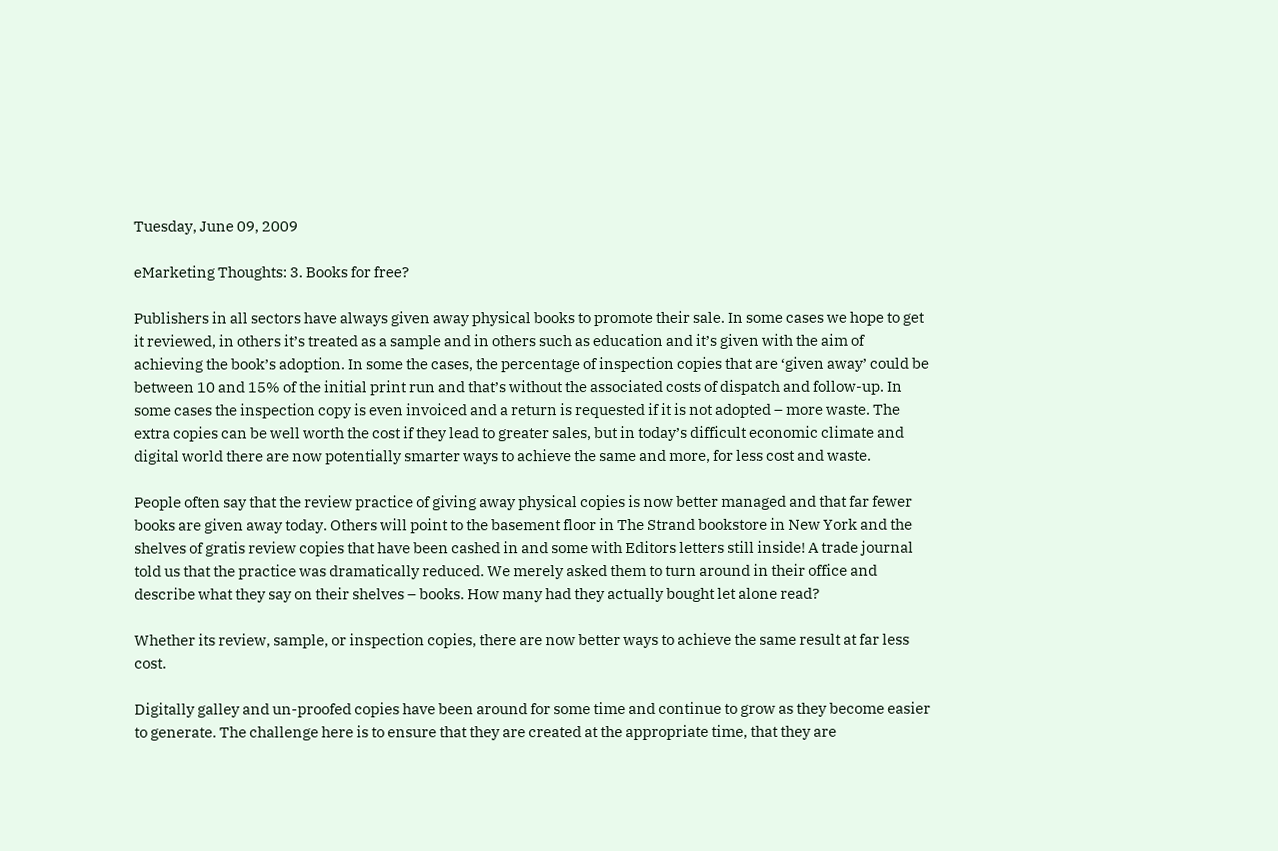Tuesday, June 09, 2009

eMarketing Thoughts: 3. Books for free?

Publishers in all sectors have always given away physical books to promote their sale. In some cases we hope to get it reviewed, in others it’s treated as a sample and in others such as education and it’s given with the aim of achieving the book’s adoption. In some the cases, the percentage of inspection copies that are ‘given away’ could be between 10 and 15% of the initial print run and that’s without the associated costs of dispatch and follow-up. In some cases the inspection copy is even invoiced and a return is requested if it is not adopted – more waste. The extra copies can be well worth the cost if they lead to greater sales, but in today’s difficult economic climate and digital world there are now potentially smarter ways to achieve the same and more, for less cost and waste.

People often say that the review practice of giving away physical copies is now better managed and that far fewer books are given away today. Others will point to the basement floor in The Strand bookstore in New York and the shelves of gratis review copies that have been cashed in and some with Editors letters still inside! A trade journal told us that the practice was dramatically reduced. We merely asked them to turn around in their office and describe what they say on their shelves – books. How many had they actually bought let alone read?

Whether its review, sample, or inspection copies, there are now better ways to achieve the same result at far less cost.

Digitally galley and un-proofed copies have been around for some time and continue to grow as they become easier to generate. The challenge here is to ensure that they are created at the appropriate time, that they are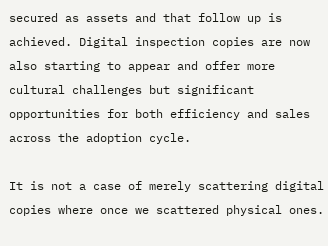secured as assets and that follow up is achieved. Digital inspection copies are now also starting to appear and offer more cultural challenges but significant opportunities for both efficiency and sales across the adoption cycle.

It is not a case of merely scattering digital copies where once we scattered physical ones.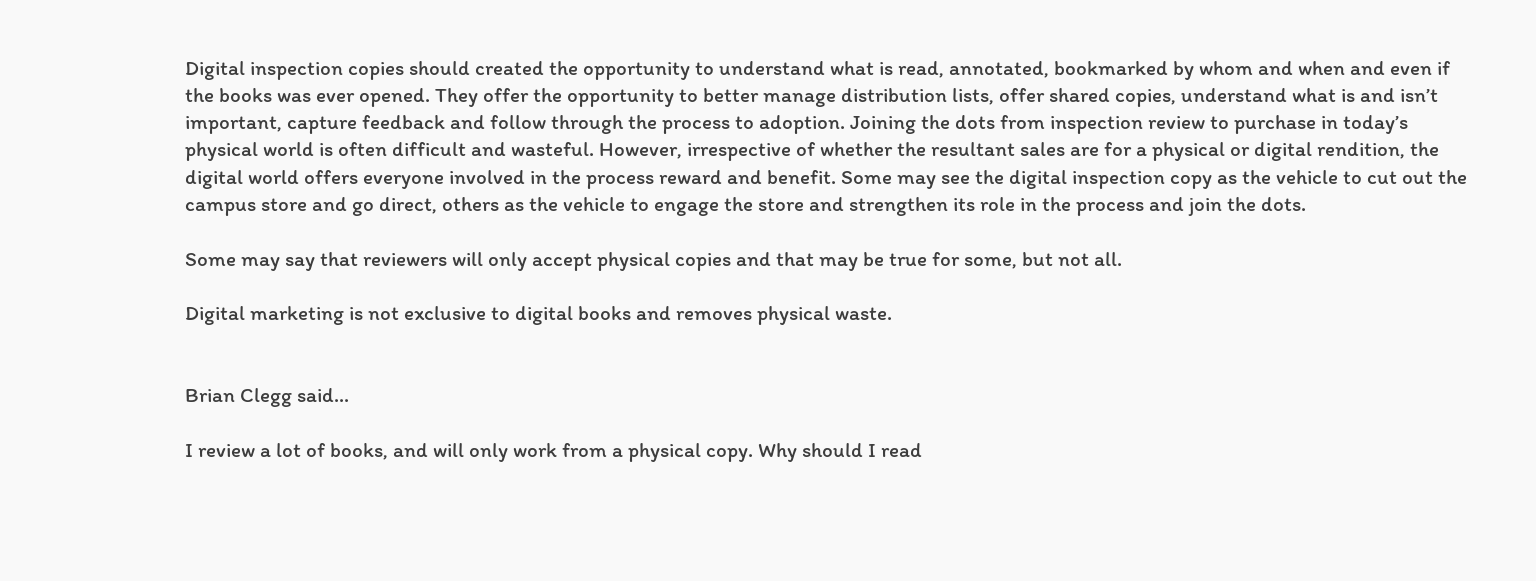Digital inspection copies should created the opportunity to understand what is read, annotated, bookmarked by whom and when and even if the books was ever opened. They offer the opportunity to better manage distribution lists, offer shared copies, understand what is and isn’t important, capture feedback and follow through the process to adoption. Joining the dots from inspection review to purchase in today’s physical world is often difficult and wasteful. However, irrespective of whether the resultant sales are for a physical or digital rendition, the digital world offers everyone involved in the process reward and benefit. Some may see the digital inspection copy as the vehicle to cut out the campus store and go direct, others as the vehicle to engage the store and strengthen its role in the process and join the dots.

Some may say that reviewers will only accept physical copies and that may be true for some, but not all.

Digital marketing is not exclusive to digital books and removes physical waste.


Brian Clegg said...

I review a lot of books, and will only work from a physical copy. Why should I read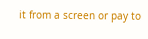it from a screen or pay to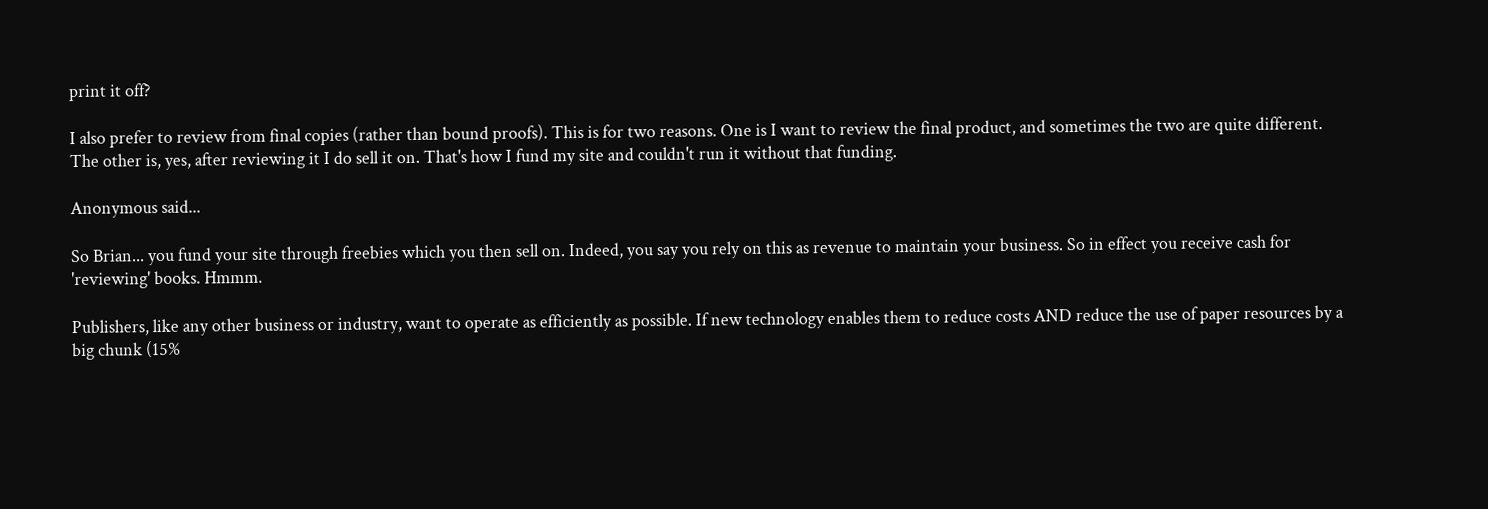print it off?

I also prefer to review from final copies (rather than bound proofs). This is for two reasons. One is I want to review the final product, and sometimes the two are quite different. The other is, yes, after reviewing it I do sell it on. That's how I fund my site and couldn't run it without that funding.

Anonymous said...

So Brian... you fund your site through freebies which you then sell on. Indeed, you say you rely on this as revenue to maintain your business. So in effect you receive cash for 'reviewing' books. Hmmm.

Publishers, like any other business or industry, want to operate as efficiently as possible. If new technology enables them to reduce costs AND reduce the use of paper resources by a big chunk (15%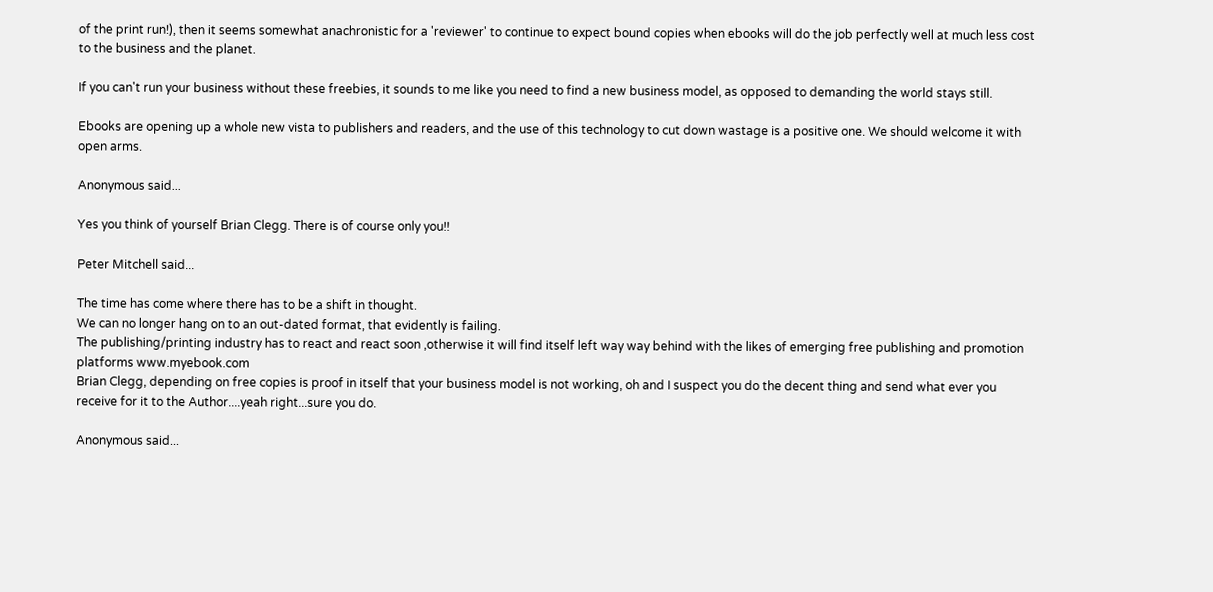of the print run!), then it seems somewhat anachronistic for a 'reviewer' to continue to expect bound copies when ebooks will do the job perfectly well at much less cost to the business and the planet.

If you can't run your business without these freebies, it sounds to me like you need to find a new business model, as opposed to demanding the world stays still.

Ebooks are opening up a whole new vista to publishers and readers, and the use of this technology to cut down wastage is a positive one. We should welcome it with open arms.

Anonymous said...

Yes you think of yourself Brian Clegg. There is of course only you!!

Peter Mitchell said...

The time has come where there has to be a shift in thought.
We can no longer hang on to an out-dated format, that evidently is failing.
The publishing/printing industry has to react and react soon ,otherwise it will find itself left way way behind with the likes of emerging free publishing and promotion platforms www.myebook.com
Brian Clegg, depending on free copies is proof in itself that your business model is not working, oh and I suspect you do the decent thing and send what ever you receive for it to the Author....yeah right...sure you do.

Anonymous said...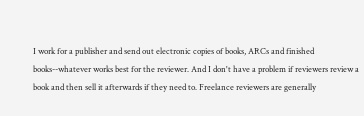I work for a publisher and send out electronic copies of books, ARCs and finished books--whatever works best for the reviewer. And I don't have a problem if reviewers review a book and then sell it afterwards if they need to. Freelance reviewers are generally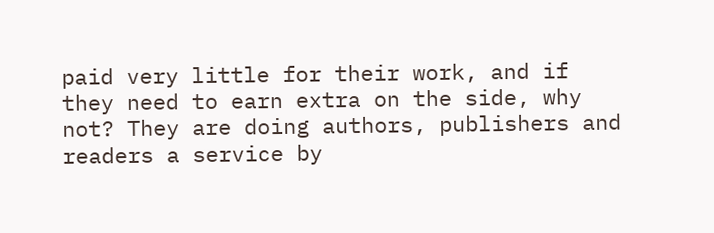paid very little for their work, and if they need to earn extra on the side, why not? They are doing authors, publishers and readers a service by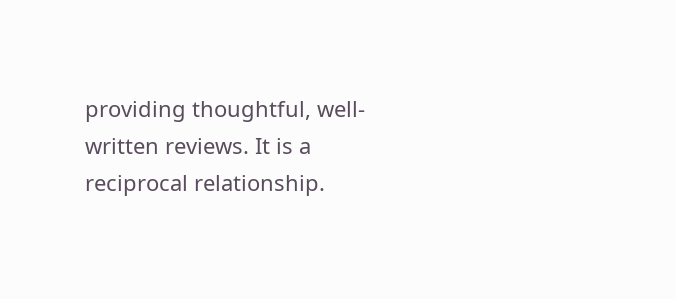providing thoughtful, well-written reviews. It is a reciprocal relationship.